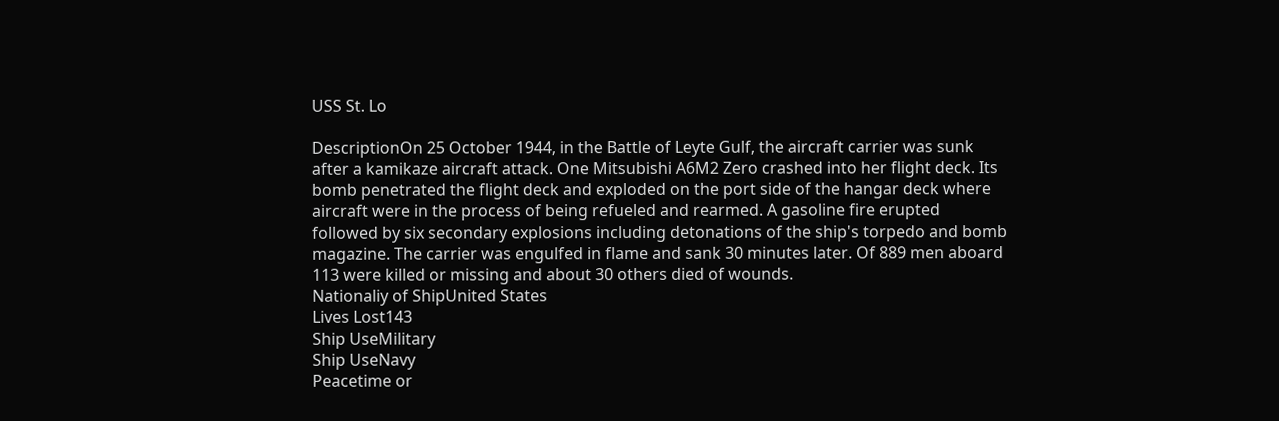USS St. Lo

DescriptionOn 25 October 1944, in the Battle of Leyte Gulf, the aircraft carrier was sunk after a kamikaze aircraft attack. One Mitsubishi A6M2 Zero crashed into her flight deck. Its bomb penetrated the flight deck and exploded on the port side of the hangar deck where aircraft were in the process of being refueled and rearmed. A gasoline fire erupted followed by six secondary explosions including detonations of the ship's torpedo and bomb magazine. The carrier was engulfed in flame and sank 30 minutes later. Of 889 men aboard 113 were killed or missing and about 30 others died of wounds.
Nationaliy of ShipUnited States
Lives Lost143
Ship UseMilitary
Ship UseNavy
Peacetime or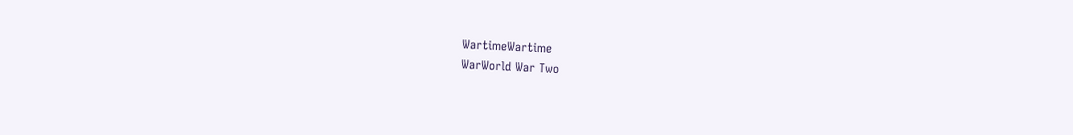WartimeWartime
WarWorld War Two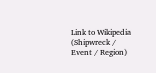Link to Wikipedia (Shipwreck / Event / Region)